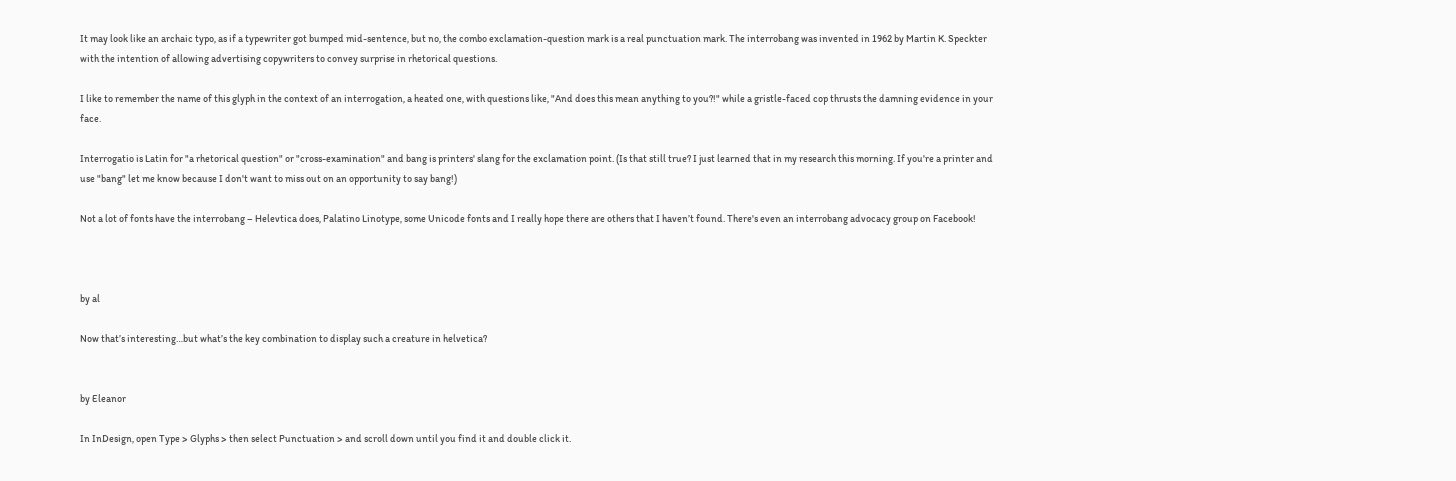It may look like an archaic typo, as if a typewriter got bumped mid-sentence, but no, the combo exclamation-question mark is a real punctuation mark. The interrobang was invented in 1962 by Martin K. Speckter with the intention of allowing advertising copywriters to convey surprise in rhetorical questions.

I like to remember the name of this glyph in the context of an interrogation, a heated one, with questions like, "And does this mean anything to you?!" while a gristle-faced cop thrusts the damning evidence in your face.

Interrogatio is Latin for "a rhetorical question" or "cross-examination" and bang is printers' slang for the exclamation point. (Is that still true? I just learned that in my research this morning. If you're a printer and use "bang" let me know because I don't want to miss out on an opportunity to say bang!)

Not a lot of fonts have the interrobang – Helevtica does, Palatino Linotype, some Unicode fonts and I really hope there are others that I haven’t found. There's even an interrobang advocacy group on Facebook!



by al

Now that’s interesting…but what’s the key combination to display such a creature in helvetica?


by Eleanor

In InDesign, open Type > Glyphs > then select Punctuation > and scroll down until you find it and double click it.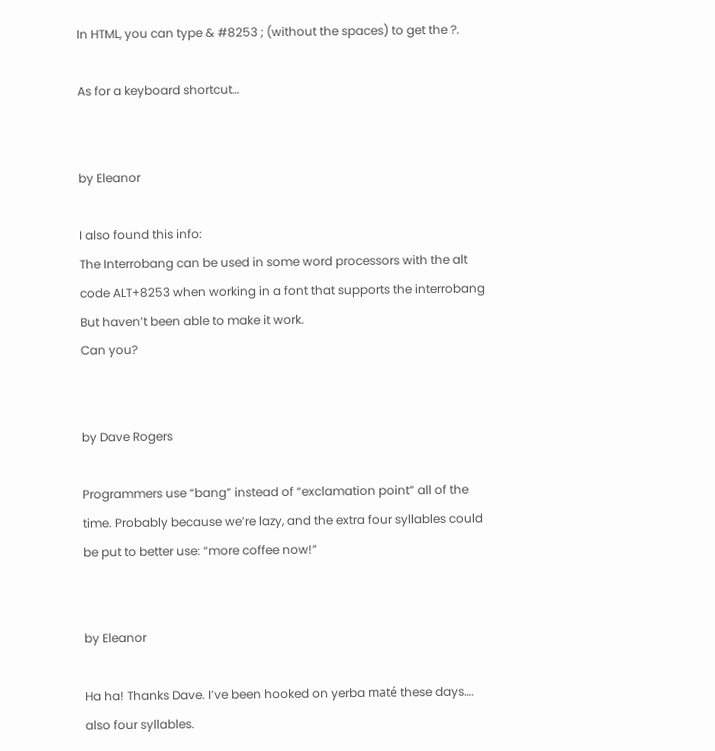In HTML, you can type & #8253 ; (without the spaces) to get the ?.

As for a keyboard shortcut…


by Eleanor

I also found this info:
The Interrobang can be used in some word processors with the alt code ALT+8253 when working in a font that supports the interrobang
But haven’t been able to make it work.
Can you?


by Dave Rogers

Programmers use “bang” instead of “exclamation point” all of the time. Probably because we’re lazy, and the extra four syllables could be put to better use: “more coffee now!”


by Eleanor

Ha ha! Thanks Dave. I’ve been hooked on yerba maté these days…. also four syllables.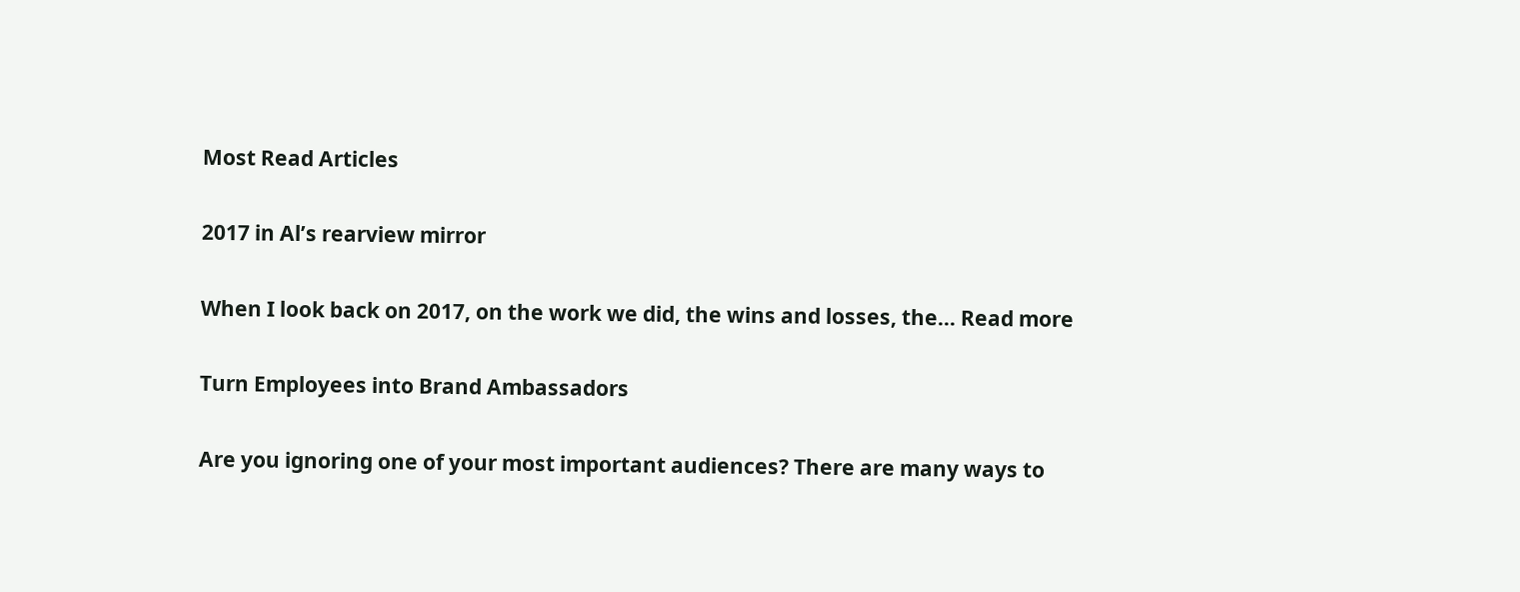Most Read Articles

2017 in Al’s rearview mirror

When I look back on 2017, on the work we did, the wins and losses, the… Read more

Turn Employees into Brand Ambassadors

Are you ignoring one of your most important audiences? There are many ways to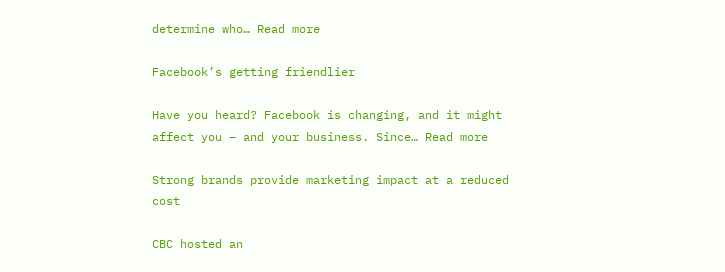determine who… Read more

Facebook’s getting friendlier

Have you heard? Facebook is changing, and it might affect you – and your business. Since… Read more

Strong brands provide marketing impact at a reduced cost

CBC hosted an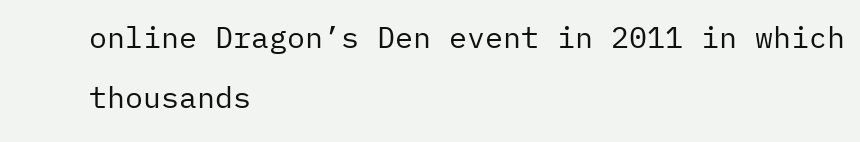online Dragon’s Den event in 2011 in which thousands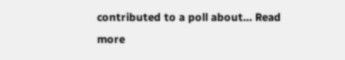contributed to a poll about… Read more